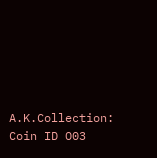A.K.Collection: Coin ID O03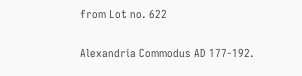from Lot no. 622


Alexandria Commodus AD 177-192.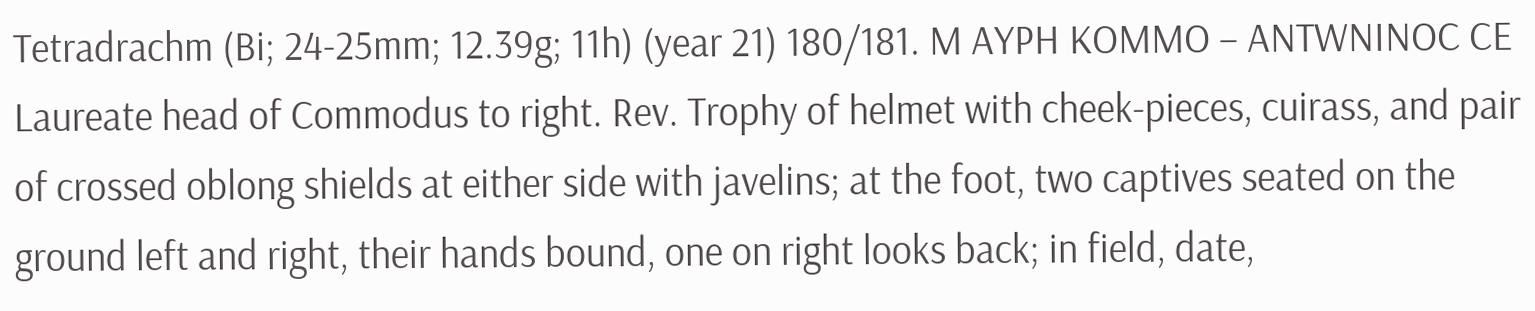Tetradrachm (Bi; 24-25mm; 12.39g; 11h) (year 21) 180/181. M AYPH KOMMO – ANTWNINOC CE Laureate head of Commodus to right. Rev. Trophy of helmet with cheek-pieces, cuirass, and pair of crossed oblong shields at either side with javelins; at the foot, two captives seated on the ground left and right, their hands bound, one on right looks back; in field, date,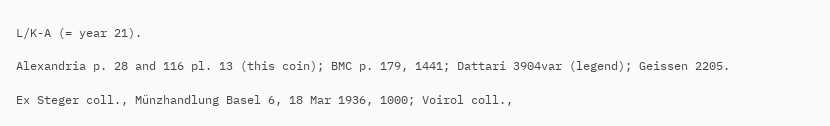L/K-A (= year 21).

Alexandria p. 28 and 116 pl. 13 (this coin); BMC p. 179, 1441; Dattari 3904var (legend); Geissen 2205.

Ex Steger coll., Münzhandlung Basel 6, 18 Mar 1936, 1000; Voirol coll.,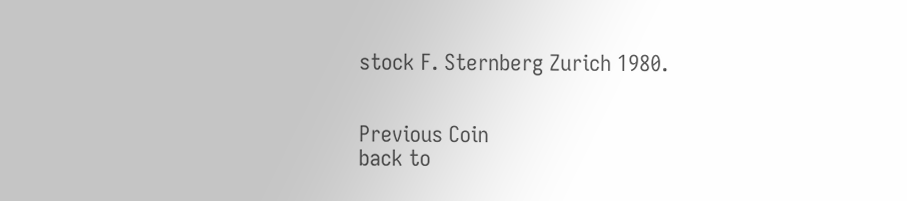stock F. Sternberg Zurich 1980.


Previous Coin
back to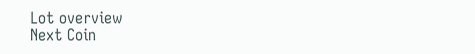Lot overview
Next Coin